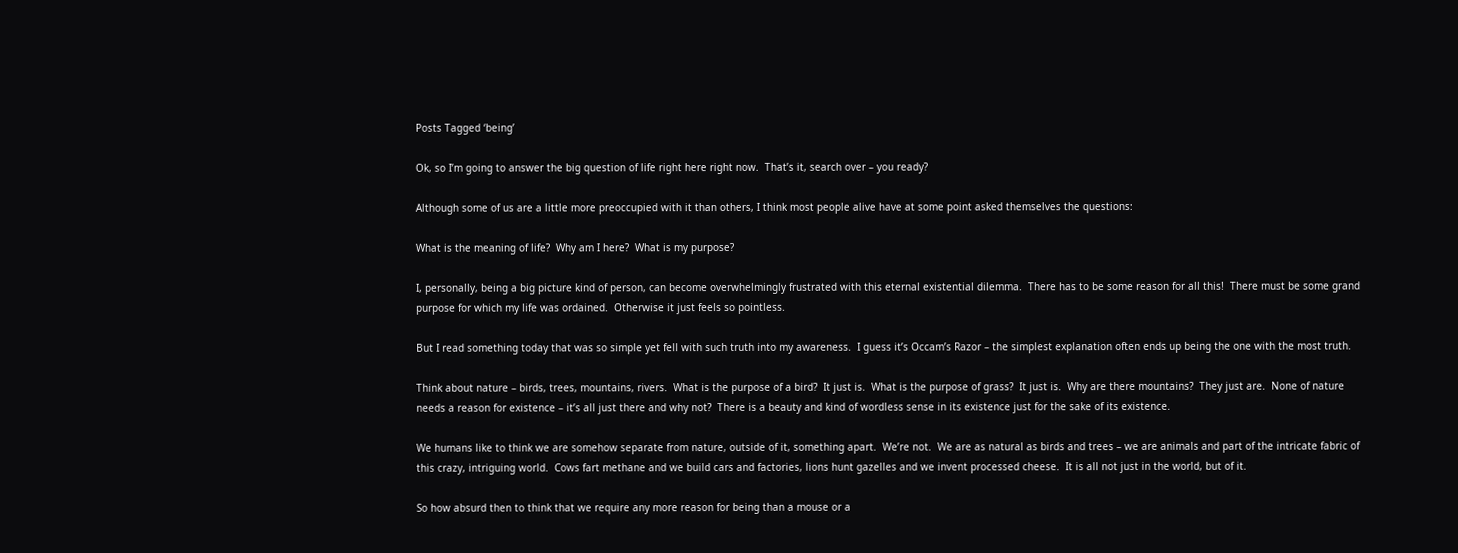Posts Tagged ‘being’

Ok, so I’m going to answer the big question of life right here right now.  That’s it, search over – you ready?

Although some of us are a little more preoccupied with it than others, I think most people alive have at some point asked themselves the questions:

What is the meaning of life?  Why am I here?  What is my purpose?

I, personally, being a big picture kind of person, can become overwhelmingly frustrated with this eternal existential dilemma.  There has to be some reason for all this!  There must be some grand purpose for which my life was ordained.  Otherwise it just feels so pointless.

But I read something today that was so simple yet fell with such truth into my awareness.  I guess it’s Occam’s Razor – the simplest explanation often ends up being the one with the most truth.

Think about nature – birds, trees, mountains, rivers.  What is the purpose of a bird?  It just is.  What is the purpose of grass?  It just is.  Why are there mountains?  They just are.  None of nature needs a reason for existence – it’s all just there and why not?  There is a beauty and kind of wordless sense in its existence just for the sake of its existence.

We humans like to think we are somehow separate from nature, outside of it, something apart.  We’re not.  We are as natural as birds and trees – we are animals and part of the intricate fabric of this crazy, intriguing world.  Cows fart methane and we build cars and factories, lions hunt gazelles and we invent processed cheese.  It is all not just in the world, but of it.

So how absurd then to think that we require any more reason for being than a mouse or a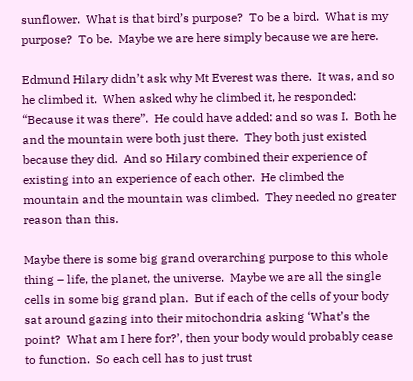sunflower.  What is that bird’s purpose?  To be a bird.  What is my purpose?  To be.  Maybe we are here simply because we are here.

Edmund Hilary didn’t ask why Mt Everest was there.  It was, and so he climbed it.  When asked why he climbed it, he responded: “Because it was there”.  He could have added: and so was I.  Both he and the mountain were both just there.  They both just existed because they did.  And so Hilary combined their experience of existing into an experience of each other.  He climbed the mountain and the mountain was climbed.  They needed no greater reason than this.

Maybe there is some big grand overarching purpose to this whole thing – life, the planet, the universe.  Maybe we are all the single cells in some big grand plan.  But if each of the cells of your body sat around gazing into their mitochondria asking ‘What’s the point?  What am I here for?’, then your body would probably cease to function.  So each cell has to just trust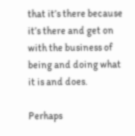that it’s there because it’s there and get on with the business of being and doing what it is and does.

Perhaps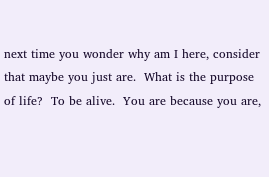next time you wonder why am I here, consider that maybe you just are.  What is the purpose of life?  To be alive.  You are because you are,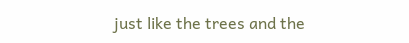just like the trees and the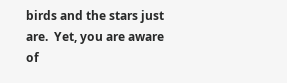birds and the stars just are.  Yet, you are aware of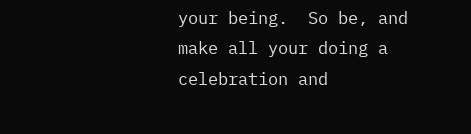your being.  So be, and make all your doing a celebration and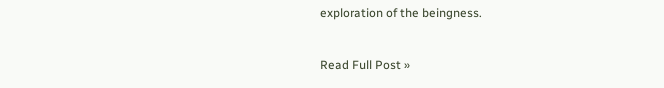exploration of the beingness.


Read Full Post »